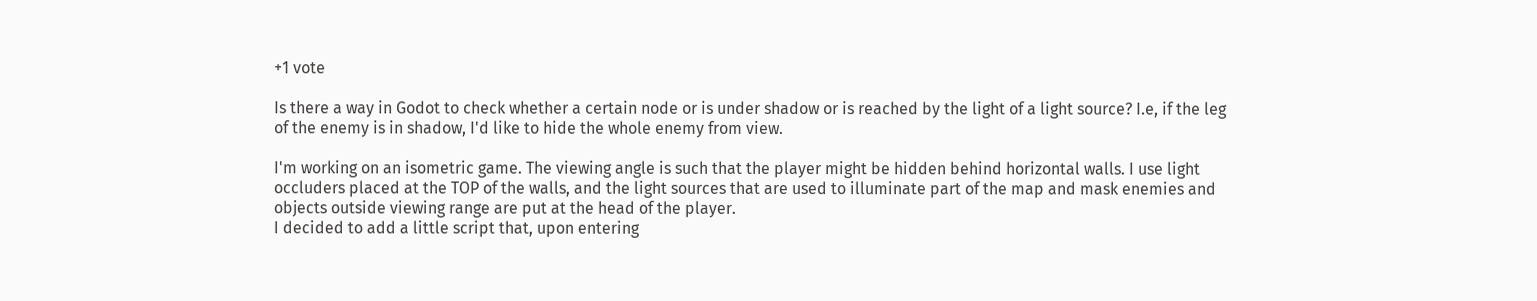+1 vote

Is there a way in Godot to check whether a certain node or is under shadow or is reached by the light of a light source? I.e, if the leg of the enemy is in shadow, I'd like to hide the whole enemy from view.

I'm working on an isometric game. The viewing angle is such that the player might be hidden behind horizontal walls. I use light occluders placed at the TOP of the walls, and the light sources that are used to illuminate part of the map and mask enemies and objects outside viewing range are put at the head of the player.
I decided to add a little script that, upon entering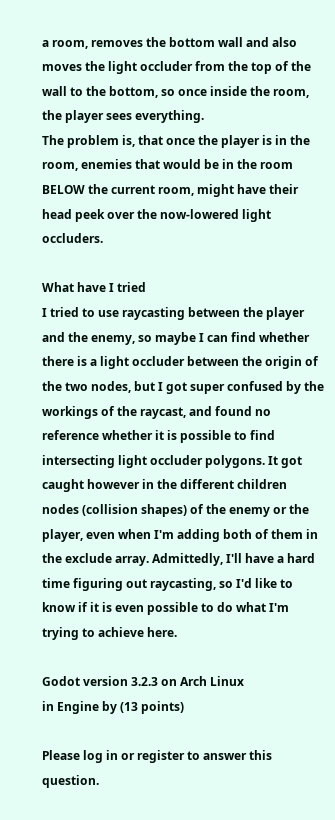a room, removes the bottom wall and also moves the light occluder from the top of the wall to the bottom, so once inside the room, the player sees everything.
The problem is, that once the player is in the room, enemies that would be in the room BELOW the current room, might have their head peek over the now-lowered light occluders.

What have I tried
I tried to use raycasting between the player and the enemy, so maybe I can find whether there is a light occluder between the origin of the two nodes, but I got super confused by the workings of the raycast, and found no reference whether it is possible to find intersecting light occluder polygons. It got caught however in the different children nodes (collision shapes) of the enemy or the player, even when I'm adding both of them in the exclude array. Admittedly, I'll have a hard time figuring out raycasting, so I'd like to know if it is even possible to do what I'm trying to achieve here.

Godot version 3.2.3 on Arch Linux
in Engine by (13 points)

Please log in or register to answer this question.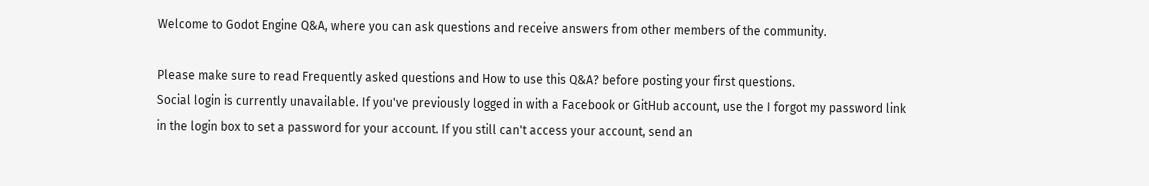Welcome to Godot Engine Q&A, where you can ask questions and receive answers from other members of the community.

Please make sure to read Frequently asked questions and How to use this Q&A? before posting your first questions.
Social login is currently unavailable. If you've previously logged in with a Facebook or GitHub account, use the I forgot my password link in the login box to set a password for your account. If you still can't access your account, send an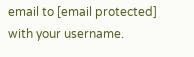email to [email protected] with your username.